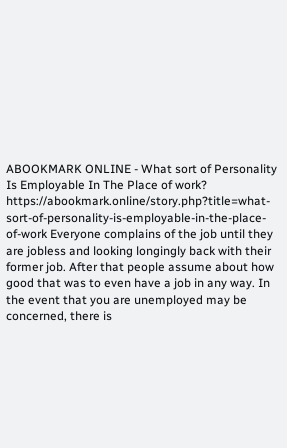ABOOKMARK ONLINE - What sort of Personality Is Employable In The Place of work? https://abookmark.online/story.php?title=what-sort-of-personality-is-employable-in-the-place-of-work Everyone complains of the job until they are jobless and looking longingly back with their former job. After that people assume about how good that was to even have a job in any way. In the event that you are unemployed may be concerned, there is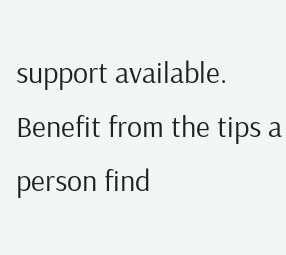support available. Benefit from the tips a person find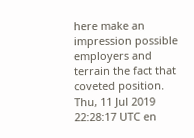here make an impression possible employers and terrain the fact that coveted position. Thu, 11 Jul 2019 22:28:17 UTC en